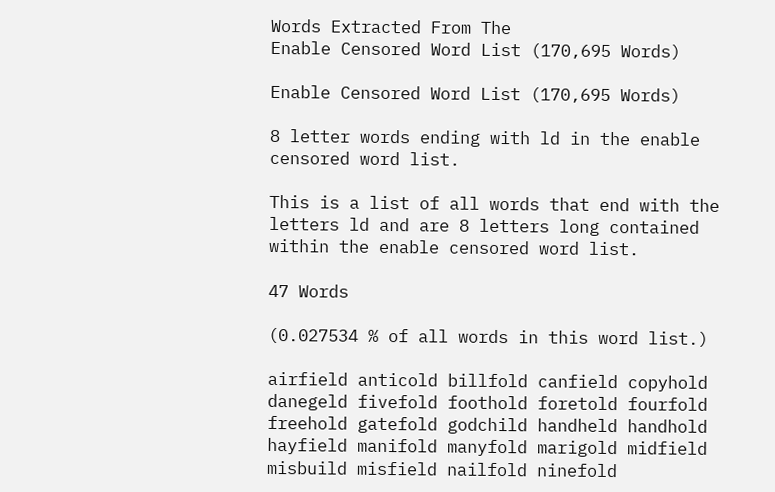Words Extracted From The
Enable Censored Word List (170,695 Words)

Enable Censored Word List (170,695 Words)

8 letter words ending with ld in the enable censored word list.

This is a list of all words that end with the letters ld and are 8 letters long contained within the enable censored word list.

47 Words

(0.027534 % of all words in this word list.)

airfield anticold billfold canfield copyhold danegeld fivefold foothold foretold fourfold freehold gatefold godchild handheld handhold hayfield manifold manyfold marigold midfield misbuild misfield nailfold ninefold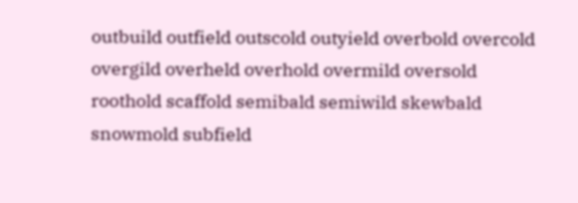outbuild outfield outscold outyield overbold overcold overgild overheld overhold overmild oversold roothold scaffold semibald semiwild skewbald snowmold subfield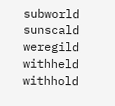subworld sunscald weregild withheld withhold